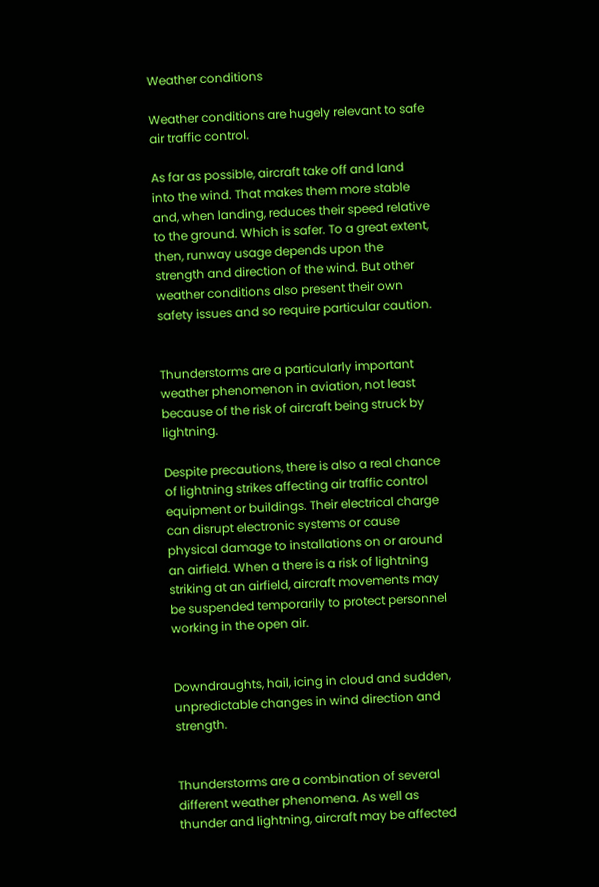Weather conditions

Weather conditions are hugely relevant to safe air traffic control.

As far as possible, aircraft take off and land into the wind. That makes them more stable and, when landing, reduces their speed relative to the ground. Which is safer. To a great extent, then, runway usage depends upon the strength and direction of the wind. But other weather conditions also present their own safety issues and so require particular caution.


Thunderstorms are a particularly important weather phenomenon in aviation, not least because of the risk of aircraft being struck by lightning.

Despite precautions, there is also a real chance of lightning strikes affecting air traffic control equipment or buildings. Their electrical charge can disrupt electronic systems or cause physical damage to installations on or around an airfield. When a there is a risk of lightning striking at an airfield, aircraft movements may be suspended temporarily to protect personnel working in the open air.


Downdraughts, hail, icing in cloud and sudden, unpredictable changes in wind direction and strength.


Thunderstorms are a combination of several different weather phenomena. As well as thunder and lightning, aircraft may be affected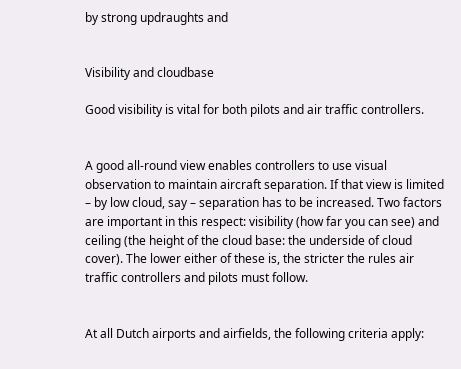by strong updraughts and


Visibility and cloudbase

Good visibility is vital for both pilots and air traffic controllers.


A good all-round view enables controllers to use visual observation to maintain aircraft separation. If that view is limited – by low cloud, say – separation has to be increased. Two factors are important in this respect: visibility (how far you can see) and ceiling (the height of the cloud base: the underside of cloud cover). The lower either of these is, the stricter the rules air traffic controllers and pilots must follow.


At all Dutch airports and airfields, the following criteria apply: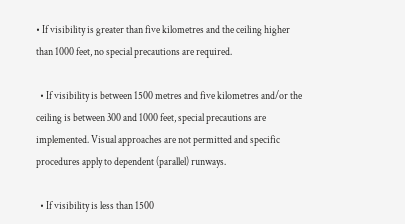• If visibility is greater than five kilometres and the ceiling higher than 1000 feet, no special precautions are required.

  • If visibility is between 1500 metres and five kilometres and/or the ceiling is between 300 and 1000 feet, special precautions are implemented. Visual approaches are not permitted and specific procedures apply to dependent (parallel) runways.

  • If visibility is less than 1500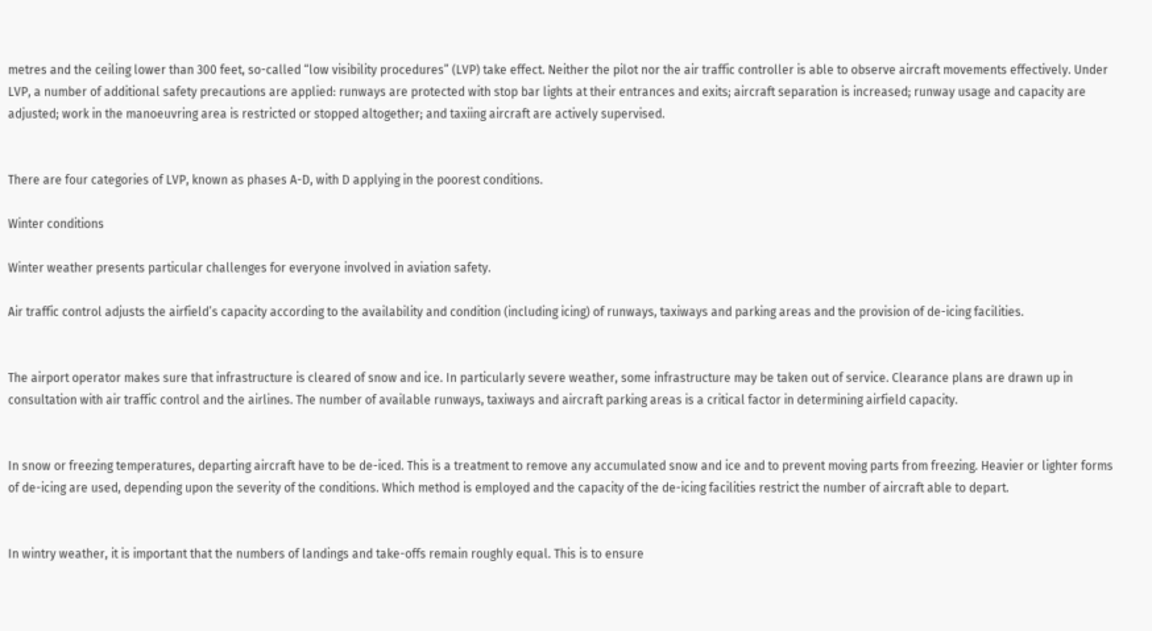metres and the ceiling lower than 300 feet, so-called “low visibility procedures” (LVP) take effect. Neither the pilot nor the air traffic controller is able to observe aircraft movements effectively. Under LVP, a number of additional safety precautions are applied: runways are protected with stop bar lights at their entrances and exits; aircraft separation is increased; runway usage and capacity are adjusted; work in the manoeuvring area is restricted or stopped altogether; and taxiing aircraft are actively supervised.


There are four categories of LVP, known as phases A-D, with D applying in the poorest conditions.

Winter conditions

Winter weather presents particular challenges for everyone involved in aviation safety.

Air traffic control adjusts the airfield’s capacity according to the availability and condition (including icing) of runways, taxiways and parking areas and the provision of de-icing facilities.


The airport operator makes sure that infrastructure is cleared of snow and ice. In particularly severe weather, some infrastructure may be taken out of service. Clearance plans are drawn up in consultation with air traffic control and the airlines. The number of available runways, taxiways and aircraft parking areas is a critical factor in determining airfield capacity.


In snow or freezing temperatures, departing aircraft have to be de-iced. This is a treatment to remove any accumulated snow and ice and to prevent moving parts from freezing. Heavier or lighter forms of de-icing are used, depending upon the severity of the conditions. Which method is employed and the capacity of the de-icing facilities restrict the number of aircraft able to depart.


In wintry weather, it is important that the numbers of landings and take-offs remain roughly equal. This is to ensure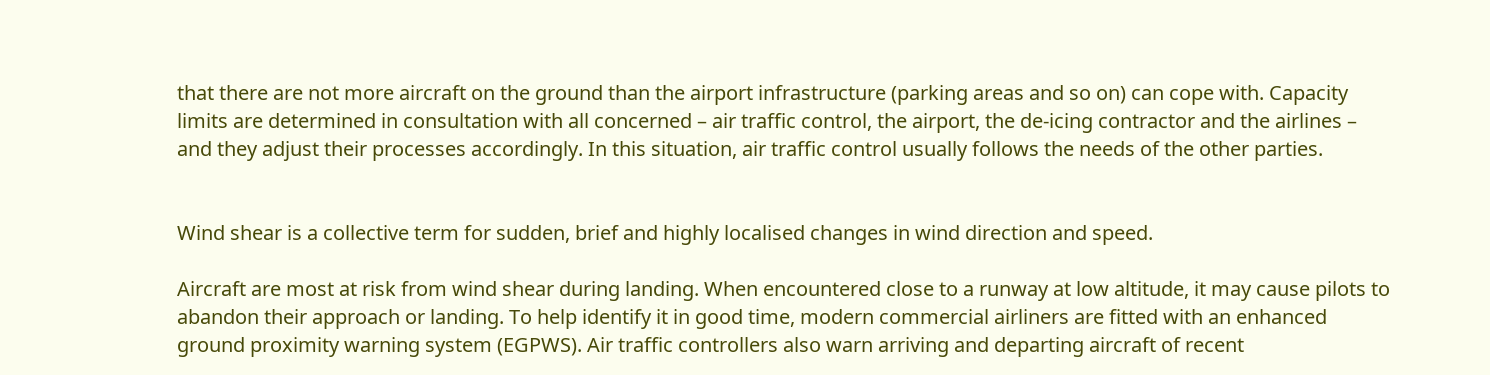that there are not more aircraft on the ground than the airport infrastructure (parking areas and so on) can cope with. Capacity limits are determined in consultation with all concerned – air traffic control, the airport, the de-icing contractor and the airlines – and they adjust their processes accordingly. In this situation, air traffic control usually follows the needs of the other parties.


Wind shear is a collective term for sudden, brief and highly localised changes in wind direction and speed.

Aircraft are most at risk from wind shear during landing. When encountered close to a runway at low altitude, it may cause pilots to abandon their approach or landing. To help identify it in good time, modern commercial airliners are fitted with an enhanced ground proximity warning system (EGPWS). Air traffic controllers also warn arriving and departing aircraft of recent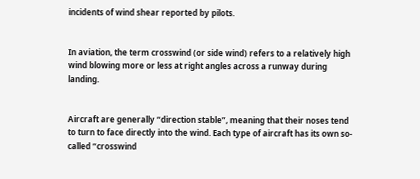incidents of wind shear reported by pilots.


In aviation, the term crosswind (or side wind) refers to a relatively high wind blowing more or less at right angles across a runway during landing.


Aircraft are generally “direction stable”, meaning that their noses tend to turn to face directly into the wind. Each type of aircraft has its own so-called “crosswind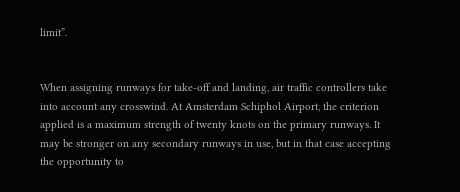limit”.


When assigning runways for take-off and landing, air traffic controllers take into account any crosswind. At Amsterdam Schiphol Airport, the criterion applied is a maximum strength of twenty knots on the primary runways. It may be stronger on any secondary runways in use, but in that case accepting the opportunity to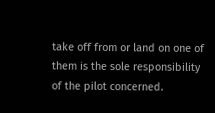take off from or land on one of them is the sole responsibility of the pilot concerned.